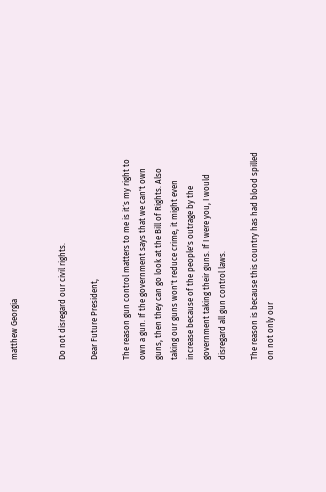matthew Georgia


Do not disregard our civil rights.

Dear Future President,

The reason gun control matters to me is it´s my right to own a gun. If the government says that we can't own guns, then they can go look at the Bill of Rights. Also taking our guns won't reduce crime, it might even increase because of the people's outrage by the government taking their guns. If I were you, I would disregard all gun control laws.

The reason is because this country has had blood spilled on not only our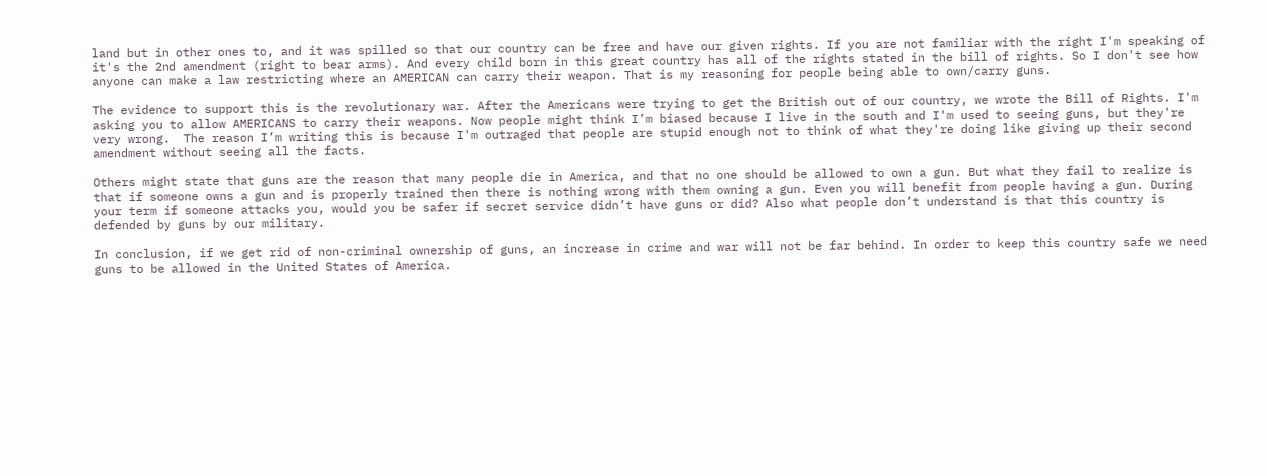land but in other ones to, and it was spilled so that our country can be free and have our given rights. If you are not familiar with the right I'm speaking of it's the 2nd amendment (right to bear arms). And every child born in this great country has all of the rights stated in the bill of rights. So I don't see how anyone can make a law restricting where an AMERICAN can carry their weapon. That is my reasoning for people being able to own/carry guns.

The evidence to support this is the revolutionary war. After the Americans were trying to get the British out of our country, we wrote the Bill of Rights. I'm asking you to allow AMERICANS to carry their weapons. Now people might think I’m biased because I live in the south and I'm used to seeing guns, but they're very wrong.  The reason I’m writing this is because I'm outraged that people are stupid enough not to think of what they're doing like giving up their second amendment without seeing all the facts.

Others might state that guns are the reason that many people die in America, and that no one should be allowed to own a gun. But what they fail to realize is that if someone owns a gun and is properly trained then there is nothing wrong with them owning a gun. Even you will benefit from people having a gun. During your term if someone attacks you, would you be safer if secret service didn’t have guns or did? Also what people don’t understand is that this country is defended by guns by our military.

In conclusion, if we get rid of non-criminal ownership of guns, an increase in crime and war will not be far behind. In order to keep this country safe we need guns to be allowed in the United States of America.